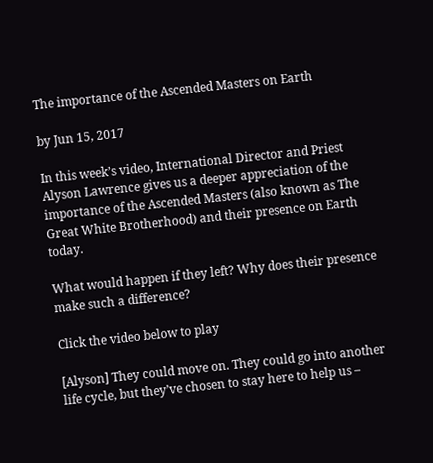The importance of the Ascended Masters on Earth

by Jun 15, 2017

In this week’s video, International Director and Priest Alyson Lawrence gives us a deeper appreciation of the importance of the Ascended Masters (also known as The Great White Brotherhood) and their presence on Earth today.

What would happen if they left? Why does their presence make such a difference?

Click the video below to play

[Alyson] They could move on. They could go into another life cycle, but they’ve chosen to stay here to help us –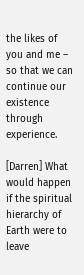the likes of you and me – so that we can continue our existence through experience.

[Darren] What would happen if the spiritual hierarchy of Earth were to leave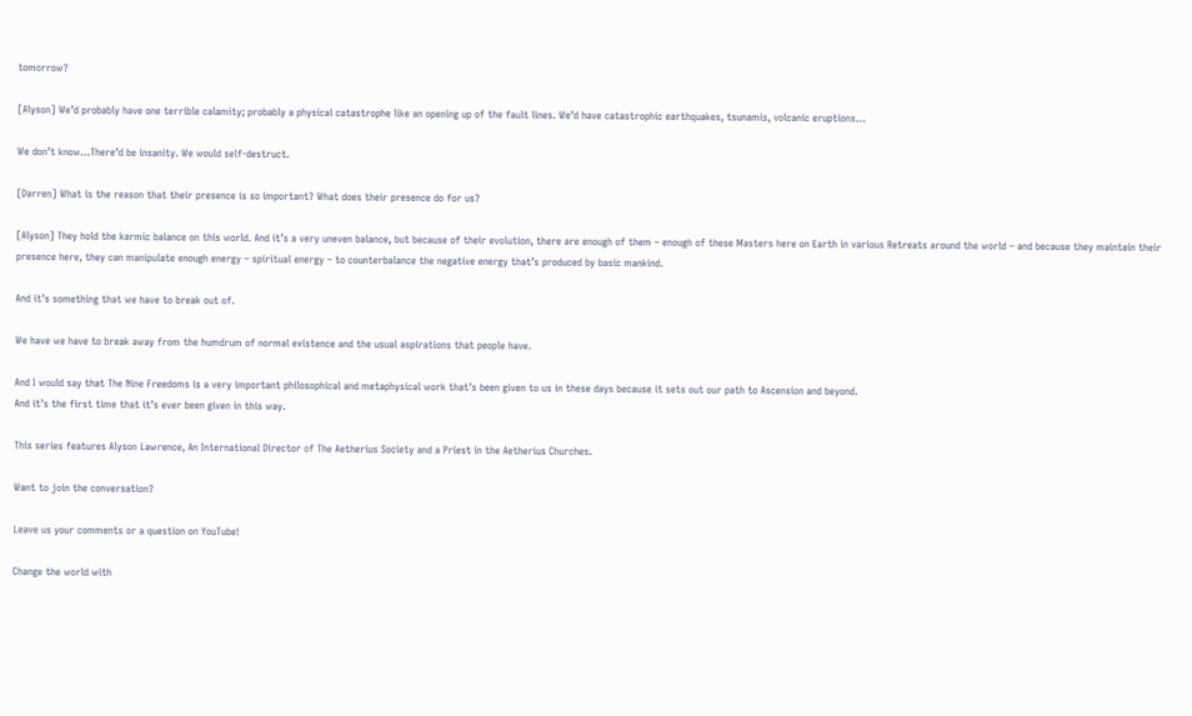tomorrow?

[Alyson] We’d probably have one terrible calamity; probably a physical catastrophe like an opening up of the fault lines. We’d have catastrophic earthquakes, tsunamis, volcanic eruptions…

We don’t know…There’d be insanity. We would self-destruct.

[Darren] What is the reason that their presence is so important? What does their presence do for us?

[Alyson] They hold the karmic balance on this world. And it’s a very uneven balance, but because of their evolution, there are enough of them – enough of these Masters here on Earth in various Retreats around the world – and because they maintain their presence here, they can manipulate enough energy – spiritual energy – to counterbalance the negative energy that’s produced by basic mankind.

And it’s something that we have to break out of.

We have we have to break away from the humdrum of normal existence and the usual aspirations that people have.

And I would say that The Nine Freedoms is a very important philosophical and metaphysical work that’s been given to us in these days because it sets out our path to Ascension and beyond.
And it’s the first time that it’s ever been given in this way.

This series features Alyson Lawrence, An International Director of The Aetherius Society and a Priest in the Aetherius Churches.

Want to join the conversation?

Leave us your comments or a question on YouTube!

Change the world with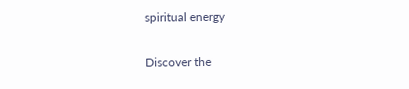spiritual energy

Discover the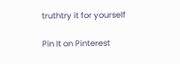truthtry it for yourself

Pin It on Pinterest